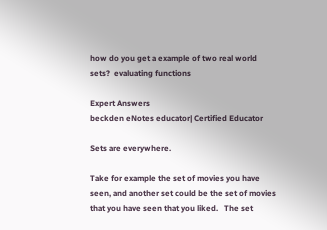how do you get a example of two real world sets?  evaluating functions

Expert Answers
beckden eNotes educator| Certified Educator

Sets are everywhere.

Take for example the set of movies you have seen, and another set could be the set of movies that you have seen that you liked.   The set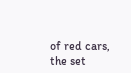of red cars, the set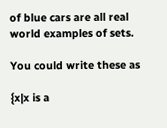of blue cars are all real world examples of sets.

You could write these as

{x|x is a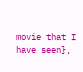movie that I have seen},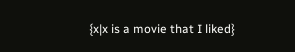{x|x is a movie that I liked}